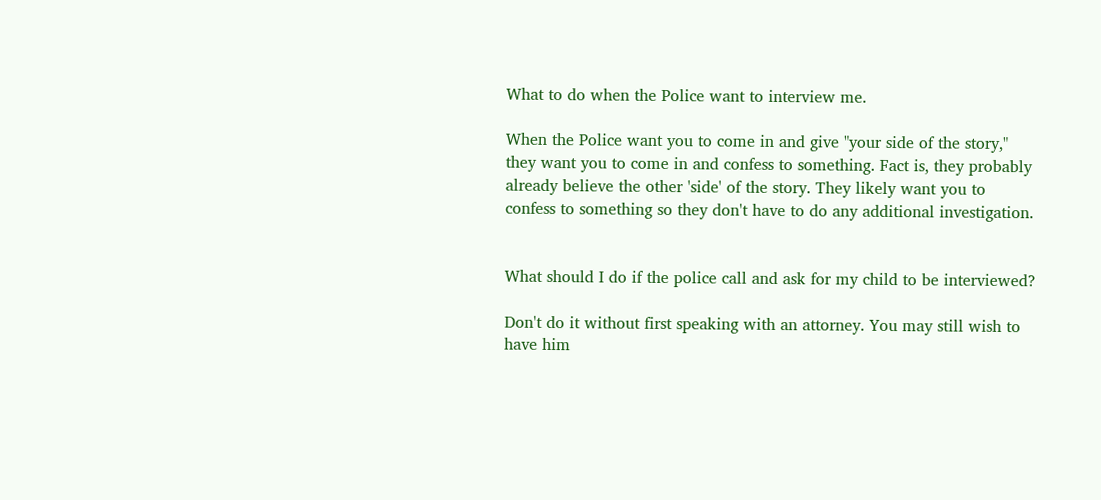What to do when the Police want to interview me.

When the Police want you to come in and give "your side of the story," they want you to come in and confess to something. Fact is, they probably already believe the other 'side' of the story. They likely want you to confess to something so they don't have to do any additional investigation.


What should I do if the police call and ask for my child to be interviewed?

Don't do it without first speaking with an attorney. You may still wish to have him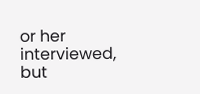or her interviewed, but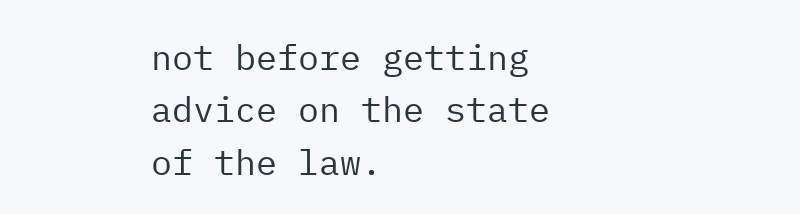not before getting advice on the state of the law.